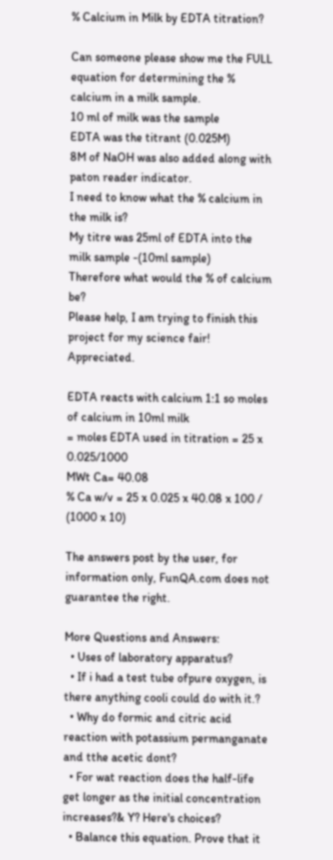% Calcium in Milk by EDTA titration?

Can someone please show me the FULL equation for determining the % calcium in a milk sample.
10 ml of milk was the sample
EDTA was the titrant (0.025M)
8M of NaOH was also added along with paton reader indicator.
I need to know what the % calcium in the milk is?
My titre was 25ml of EDTA into the milk sample -(10ml sample)
Therefore what would the % of calcium be?
Please help, I am trying to finish this project for my science fair! Appreciated.

EDTA reacts with calcium 1:1 so moles of calcium in 10ml milk
= moles EDTA used in titration = 25 x 0.025/1000
MWt Ca= 40.08
% Ca w/v = 25 x 0.025 x 40.08 x 100 / (1000 x 10)

The answers post by the user, for information only, FunQA.com does not guarantee the right.

More Questions and Answers:
  • Uses of laboratory apparatus?
  • If i had a test tube ofpure oxygen, is there anything cooli could do with it.?
  • Why do formic and citric acid reaction with potassium permanganate and tthe acetic dont?
  • For wat reaction does the half-life get longer as the initial concentration increases?& Y? Here's choices?
  • Balance this equation. Prove that it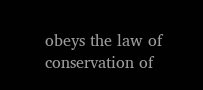obeys the law of conservation of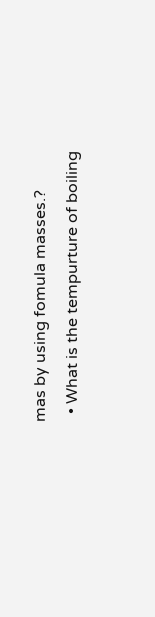mas by using fomula masses.?
  • What is the tempurture of boiling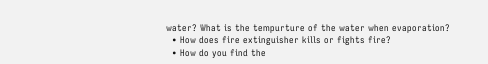water? What is the tempurture of the water when evaporation?
  • How does fire extinguisher kills or fights fire?
  • How do you find the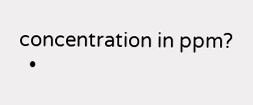concentration in ppm?
  •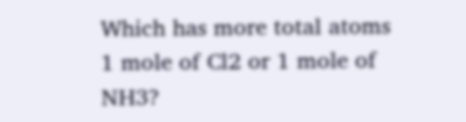Which has more total atoms 1 mole of Cl2 or 1 mole of NH3?